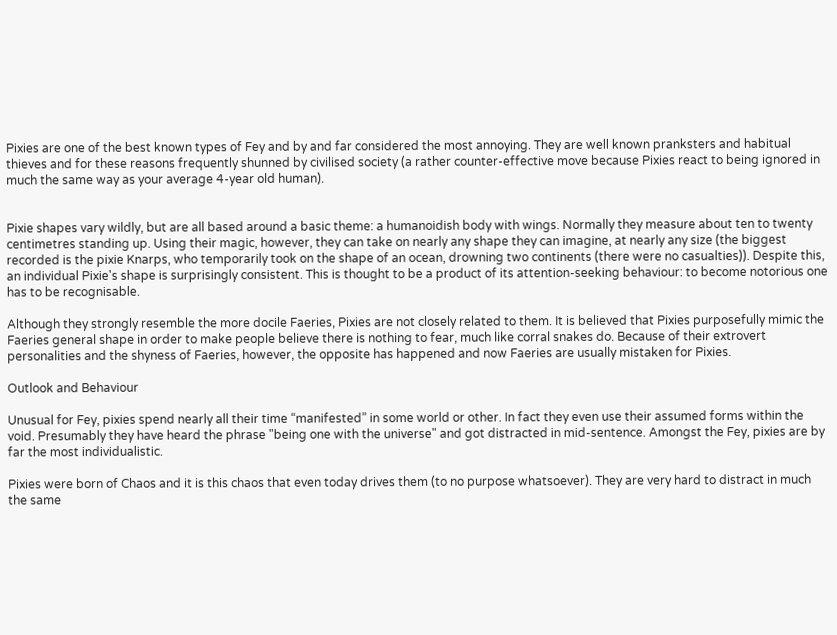Pixies are one of the best known types of Fey and by and far considered the most annoying. They are well known pranksters and habitual thieves and for these reasons frequently shunned by civilised society (a rather counter-effective move because Pixies react to being ignored in much the same way as your average 4-year old human).


Pixie shapes vary wildly, but are all based around a basic theme: a humanoidish body with wings. Normally they measure about ten to twenty centimetres standing up. Using their magic, however, they can take on nearly any shape they can imagine, at nearly any size (the biggest recorded is the pixie Knarps, who temporarily took on the shape of an ocean, drowning two continents (there were no casualties)). Despite this, an individual Pixie's shape is surprisingly consistent. This is thought to be a product of its attention-seeking behaviour: to become notorious one has to be recognisable.

Although they strongly resemble the more docile Faeries, Pixies are not closely related to them. It is believed that Pixies purposefully mimic the Faeries general shape in order to make people believe there is nothing to fear, much like corral snakes do. Because of their extrovert personalities and the shyness of Faeries, however, the opposite has happened and now Faeries are usually mistaken for Pixies.

Outlook and Behaviour

Unusual for Fey, pixies spend nearly all their time “manifested” in some world or other. In fact they even use their assumed forms within the void. Presumably they have heard the phrase "being one with the universe" and got distracted in mid-sentence. Amongst the Fey, pixies are by far the most individualistic.

Pixies were born of Chaos and it is this chaos that even today drives them (to no purpose whatsoever). They are very hard to distract in much the same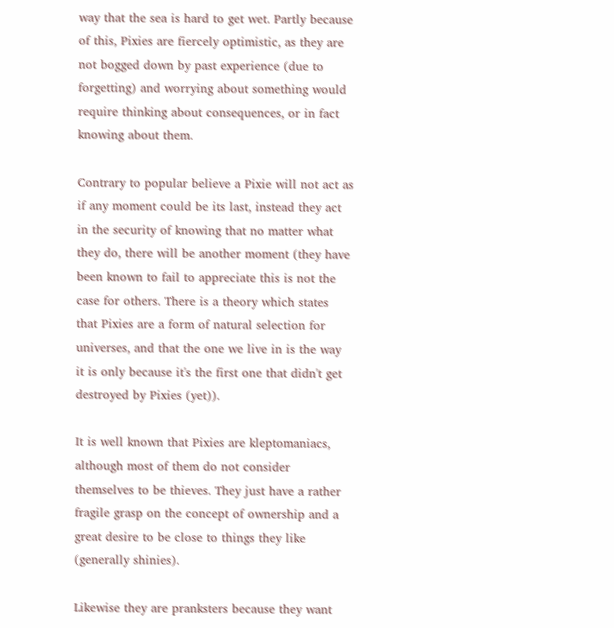way that the sea is hard to get wet. Partly because of this, Pixies are fiercely optimistic, as they are not bogged down by past experience (due to forgetting) and worrying about something would require thinking about consequences, or in fact knowing about them.

Contrary to popular believe a Pixie will not act as if any moment could be its last, instead they act in the security of knowing that no matter what they do, there will be another moment (they have been known to fail to appreciate this is not the case for others. There is a theory which states that Pixies are a form of natural selection for universes, and that the one we live in is the way it is only because it's the first one that didn't get destroyed by Pixies (yet)).

It is well known that Pixies are kleptomaniacs, although most of them do not consider themselves to be thieves. They just have a rather fragile grasp on the concept of ownership and a great desire to be close to things they like (generally shinies).

Likewise they are pranksters because they want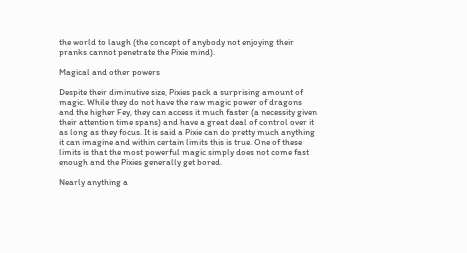the world to laugh (the concept of anybody not enjoying their pranks cannot penetrate the Pixie mind).

Magical and other powers

Despite their diminutive size, Pixies pack a surprising amount of magic. While they do not have the raw magic power of dragons and the higher Fey, they can access it much faster (a necessity given their attention time spans) and have a great deal of control over it as long as they focus. It is said a Pixie can do pretty much anything it can imagine and within certain limits this is true. One of these limits is that the most powerful magic simply does not come fast enough and the Pixies generally get bored.

Nearly anything a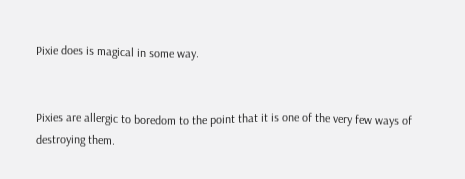Pixie does is magical in some way.


Pixies are allergic to boredom to the point that it is one of the very few ways of destroying them.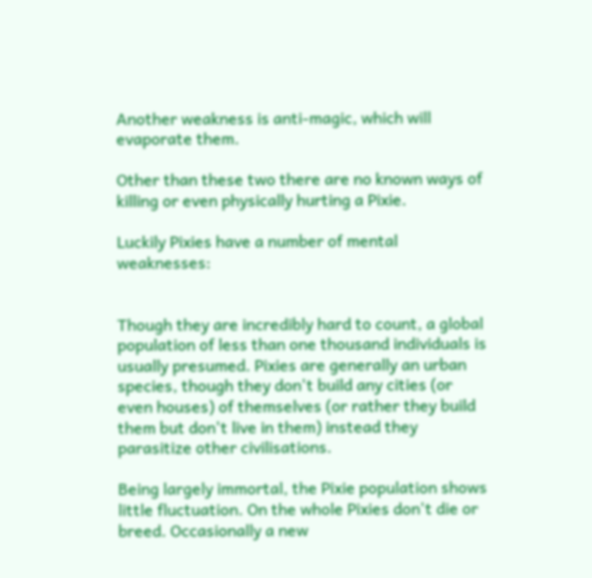Another weakness is anti-magic, which will evaporate them.

Other than these two there are no known ways of killing or even physically hurting a Pixie.

Luckily Pixies have a number of mental weaknesses:


Though they are incredibly hard to count, a global population of less than one thousand individuals is usually presumed. Pixies are generally an urban species, though they don't build any cities (or even houses) of themselves (or rather they build them but don't live in them) instead they parasitize other civilisations.

Being largely immortal, the Pixie population shows little fluctuation. On the whole Pixies don't die or breed. Occasionally a new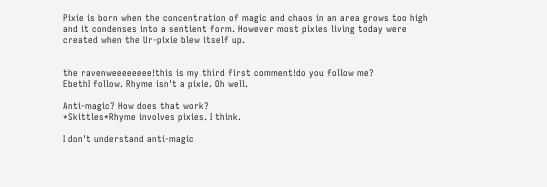Pixie is born when the concentration of magic and chaos in an area grows too high and it condenses into a sentient form. However most pixies living today were created when the Ur-pixie blew itself up.


the ravenweeeeeeee!this is my third first comment!do you follow me?
EbethI follow. Rhyme isn't a pixie. Oh well.

Anti-magic? How does that work?
*Skittles*Rhyme involves pixies. I think.

I don't understand anti-magic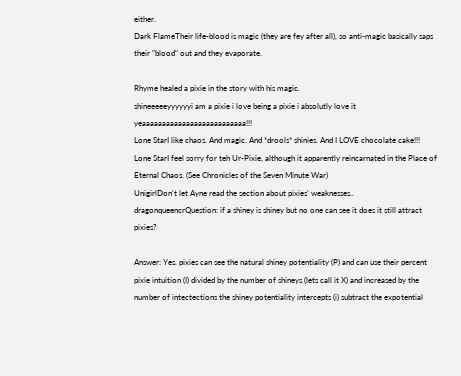either.
Dark FlameTheir life-blood is magic (they are fey after all), so anti-magic basically saps their "blood" out and they evaporate.

Rhyme healed a pixie in the story with his magic.
shineeeeeyyyyyyi am a pixie i love being a pixie i absolutly love it yeaaaaaaaaaaaaaaaaaaaaaaaaaa!!!
Lone StarI like chaos. And magic. And *drools* shinies. And I LOVE chocolate cake!!!
Lone StarI feel sorry for teh Ur-Pixie, although it apparently reincarnated in the Place of Eternal Chaos. (See Chronicles of the Seven Minute War)
UnigirlDon't let Ayne read the section about pixies' weaknesses..
dragonqueencrQuestion: if a shiney is shiney but no one can see it does it still attract pixies?

Answer: Yes. pixies can see the natural shiney potentiality (P) and can use their percent pixie intuition (I) divided by the number of shineys (lets call it X) and increased by the number of intectections the shiney potentiality intercepts (i) subtract the expotential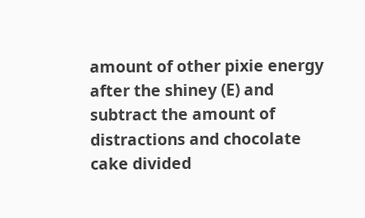amount of other pixie energy after the shiney (E) and subtract the amount of distractions and chocolate cake divided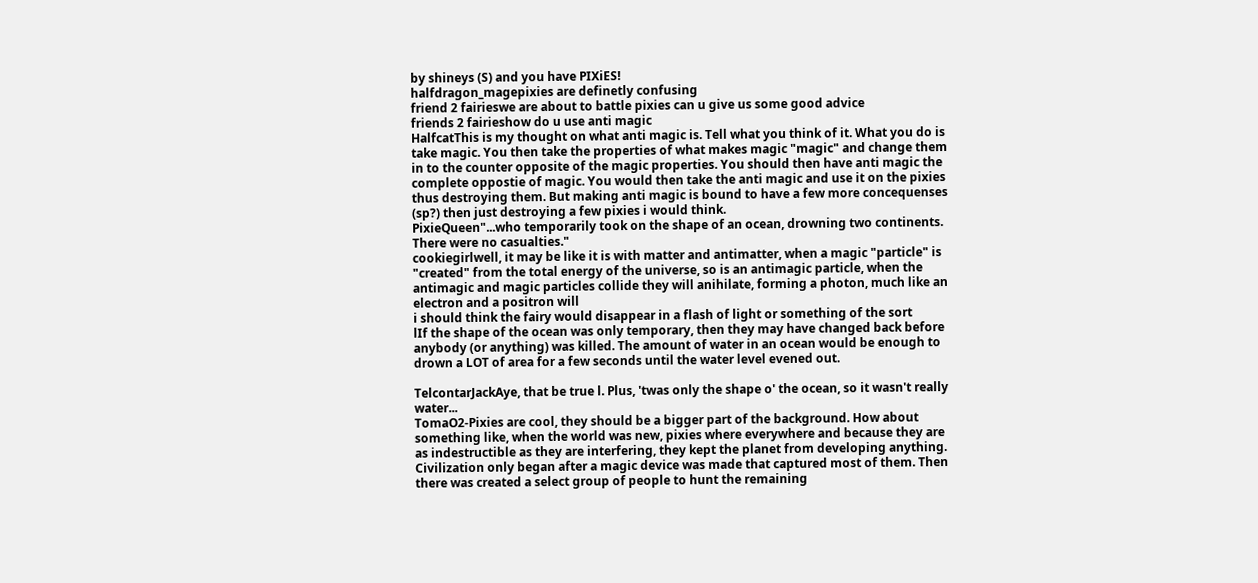by shineys (S) and you have PIXiES!
halfdragon_magepixies are definetly confusing
friend 2 fairieswe are about to battle pixies can u give us some good advice
friends 2 fairieshow do u use anti magic
HalfcatThis is my thought on what anti magic is. Tell what you think of it. What you do is take magic. You then take the properties of what makes magic "magic" and change them in to the counter opposite of the magic properties. You should then have anti magic the complete oppostie of magic. You would then take the anti magic and use it on the pixies thus destroying them. But making anti magic is bound to have a few more concequenses (sp?) then just destroying a few pixies i would think.
PixieQueen"...who temporarily took on the shape of an ocean, drowning two continents. There were no casualties."
cookiegirlwell, it may be like it is with matter and antimatter, when a magic "particle" is "created" from the total energy of the universe, so is an antimagic particle, when the antimagic and magic particles collide they will anihilate, forming a photon, much like an electron and a positron will
i should think the fairy would disappear in a flash of light or something of the sort
lIf the shape of the ocean was only temporary, then they may have changed back before anybody (or anything) was killed. The amount of water in an ocean would be enough to drown a LOT of area for a few seconds until the water level evened out.

TelcontarJackAye, that be true l. Plus, 'twas only the shape o' the ocean, so it wasn't really water...
TomaO2-Pixies are cool, they should be a bigger part of the background. How about something like, when the world was new, pixies where everywhere and because they are as indestructible as they are interfering, they kept the planet from developing anything. Civilization only began after a magic device was made that captured most of them. Then there was created a select group of people to hunt the remaining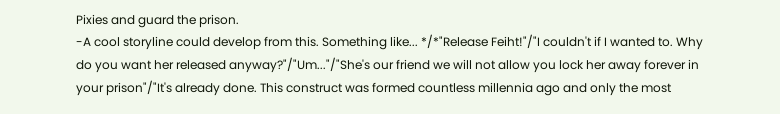Pixies and guard the prison.
-A cool storyline could develop from this. Something like... */*"Release Feiht!"/"I couldn't if I wanted to. Why do you want her released anyway?"/"Um..."/"She's our friend we will not allow you lock her away forever in your prison"/"It's already done. This construct was formed countless millennia ago and only the most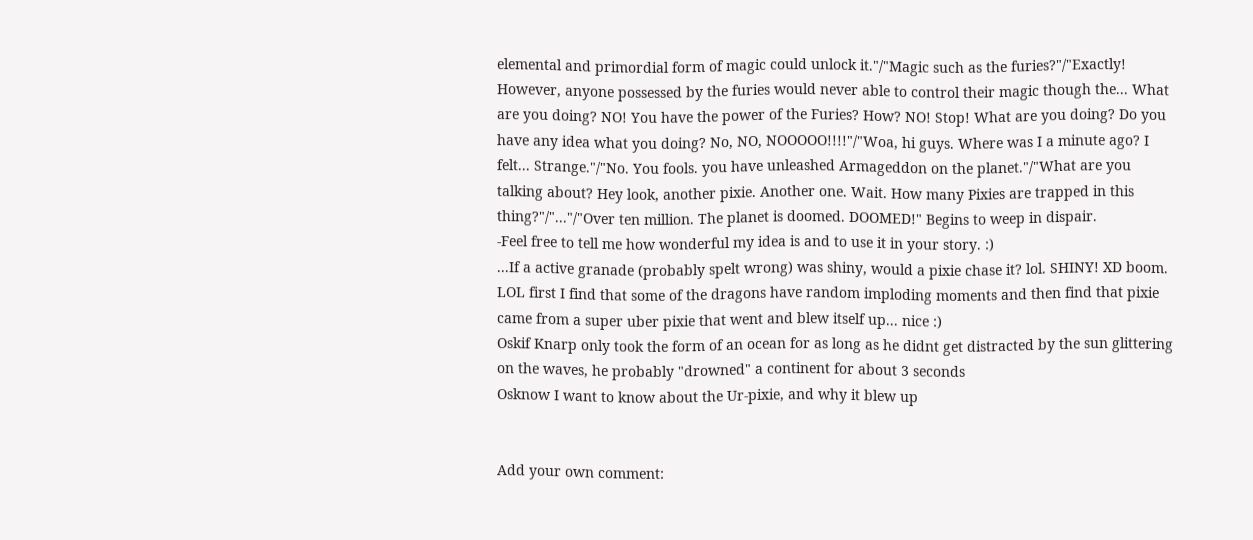elemental and primordial form of magic could unlock it."/"Magic such as the furies?"/"Exactly! However, anyone possessed by the furies would never able to control their magic though the... What are you doing? NO! You have the power of the Furies? How? NO! Stop! What are you doing? Do you have any idea what you doing? No, NO, NOOOOO!!!!"/"Woa, hi guys. Where was I a minute ago? I felt... Strange."/"No. You fools. you have unleashed Armageddon on the planet."/"What are you talking about? Hey look, another pixie. Another one. Wait. How many Pixies are trapped in this thing?"/"..."/"Over ten million. The planet is doomed. DOOMED!" Begins to weep in dispair.
-Feel free to tell me how wonderful my idea is and to use it in your story. :)
...If a active granade (probably spelt wrong) was shiny, would a pixie chase it? lol. SHINY! XD boom. LOL first I find that some of the dragons have random imploding moments and then find that pixie came from a super uber pixie that went and blew itself up... nice :)
Oskif Knarp only took the form of an ocean for as long as he didnt get distracted by the sun glittering on the waves, he probably "drowned" a continent for about 3 seconds
Osknow I want to know about the Ur-pixie, and why it blew up


Add your own comment: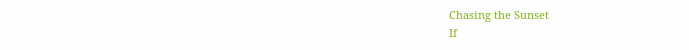Chasing the Sunset
If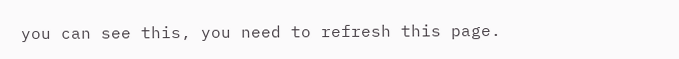you can see this, you need to refresh this page.